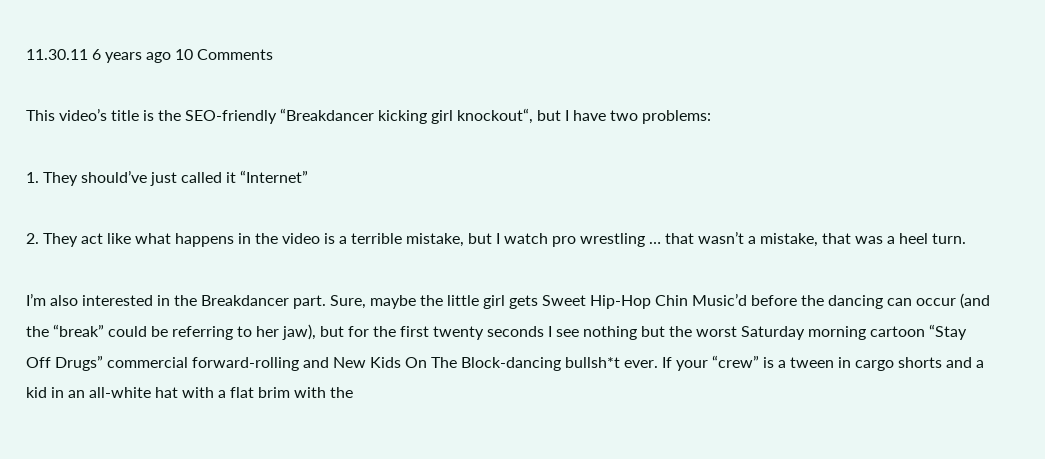11.30.11 6 years ago 10 Comments

This video’s title is the SEO-friendly “Breakdancer kicking girl knockout“, but I have two problems:

1. They should’ve just called it “Internet”

2. They act like what happens in the video is a terrible mistake, but I watch pro wrestling … that wasn’t a mistake, that was a heel turn.

I’m also interested in the Breakdancer part. Sure, maybe the little girl gets Sweet Hip-Hop Chin Music’d before the dancing can occur (and the “break” could be referring to her jaw), but for the first twenty seconds I see nothing but the worst Saturday morning cartoon “Stay Off Drugs” commercial forward-rolling and New Kids On The Block-dancing bullsh*t ever. If your “crew” is a tween in cargo shorts and a kid in an all-white hat with a flat brim with the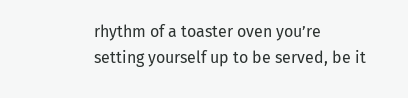rhythm of a toaster oven you’re setting yourself up to be served, be it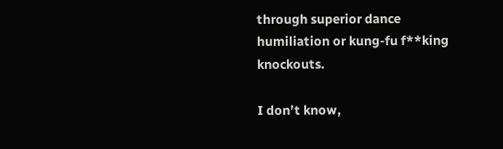through superior dance humiliation or kung-fu f**king knockouts.

I don’t know,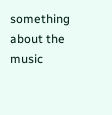something about the music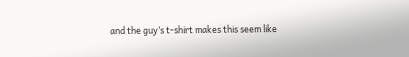and the guy’s t-shirt makes this seem like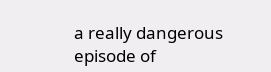a really dangerous episode of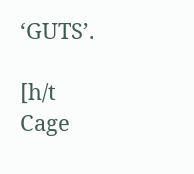‘GUTS’.

[h/t Cage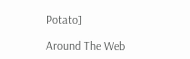Potato]

Around The Web